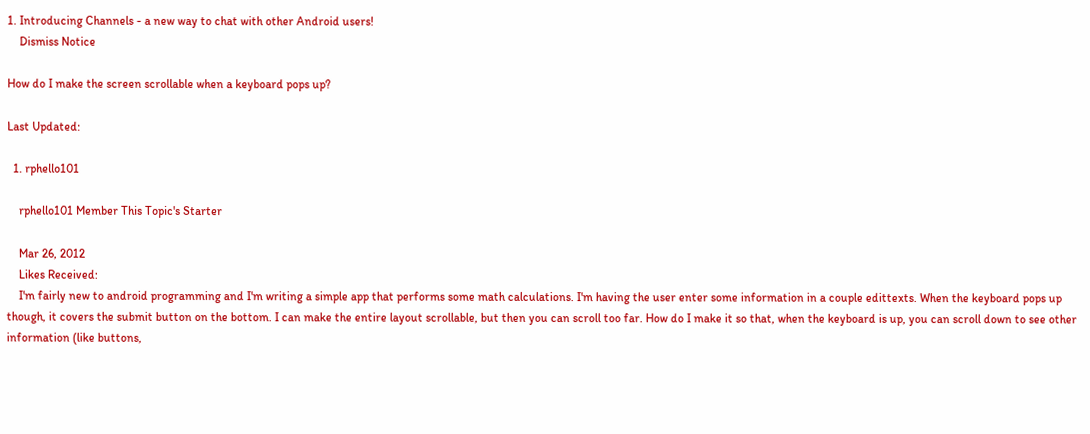1. Introducing Channels - a new way to chat with other Android users!
    Dismiss Notice

How do I make the screen scrollable when a keyboard pops up?

Last Updated:

  1. rphello101

    rphello101 Member This Topic's Starter

    Mar 26, 2012
    Likes Received:
    I'm fairly new to android programming and I'm writing a simple app that performs some math calculations. I'm having the user enter some information in a couple edittexts. When the keyboard pops up though, it covers the submit button on the bottom. I can make the entire layout scrollable, but then you can scroll too far. How do I make it so that, when the keyboard is up, you can scroll down to see other information (like buttons,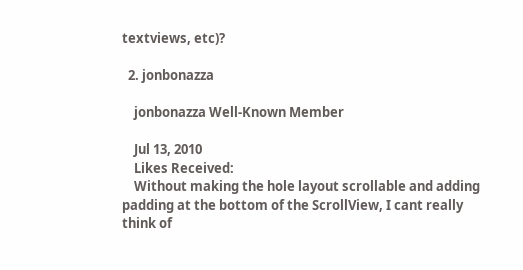textviews, etc)?

  2. jonbonazza

    jonbonazza Well-Known Member

    Jul 13, 2010
    Likes Received:
    Without making the hole layout scrollable and adding padding at the bottom of the ScrollView, I cant really think of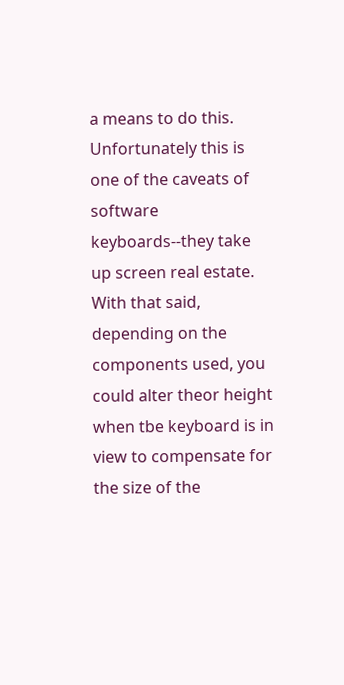a means to do this. Unfortunately this is one of the caveats of software keyboards--they take up screen real estate. With that said, depending on the components used, you could alter theor height when tbe keyboard is in view to compensate for the size of the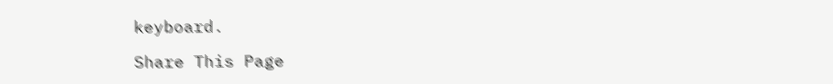keyboard.

Share This Page